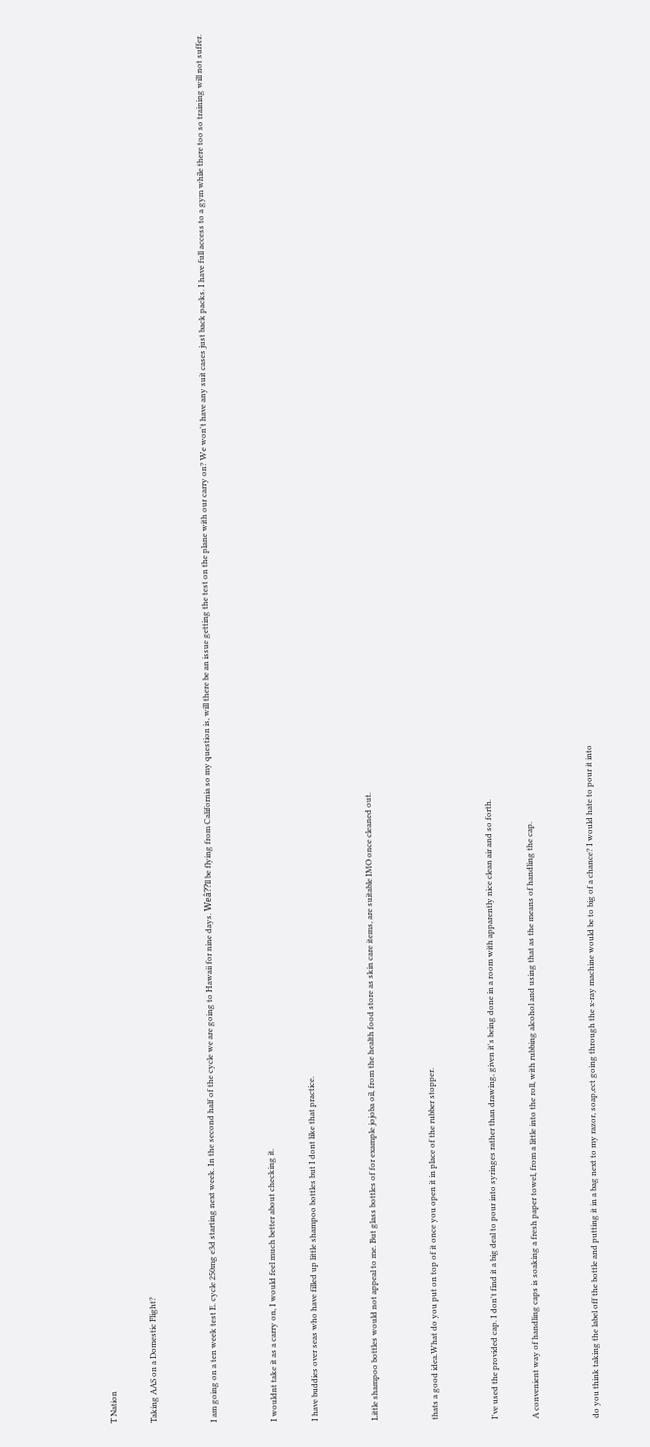T Nation

Taking AAS on a Domestic Flight?


I am going on a ten week test E. cycle 250mg e3d starting next week. In the second half of the cycle we are going to Hawaii for nine days. Weâ??ll be flying from California so my question is, will there be an issue getting the test on the plane with our carry on? We won't have any suit cases just back packs. I have full access to a gym while there too so training will not suffer.


I wouldnt take it as a carry on, I would feel much better about checking it.

I have buddies over seas who have filled up little shampoo bottles but I dont like that practice.


Little shampoo bottles would not appeal to me. But glass bottles of for example jojoba oil, from the health food store as skin care items, are suitable IMO once cleaned out.


thats a good idea.What do you put on top of it once you open it in place of the rubber stopper.


I've used the provided cap. I don't find it a big deal to pour into syringes rather than drawing, given it's being done in a room with apparently nice clean air and so forth.

A convenient way of handling caps is soaking a fresh paper towel, from a little into the roll, with rubbing alcohol and using that as the means of handling the cap.


do you think taking the label off the bottle and putting it in a bag next to my razor, soap,ect going through the x-ray machine would be to big of a chance? I would hate to pour it into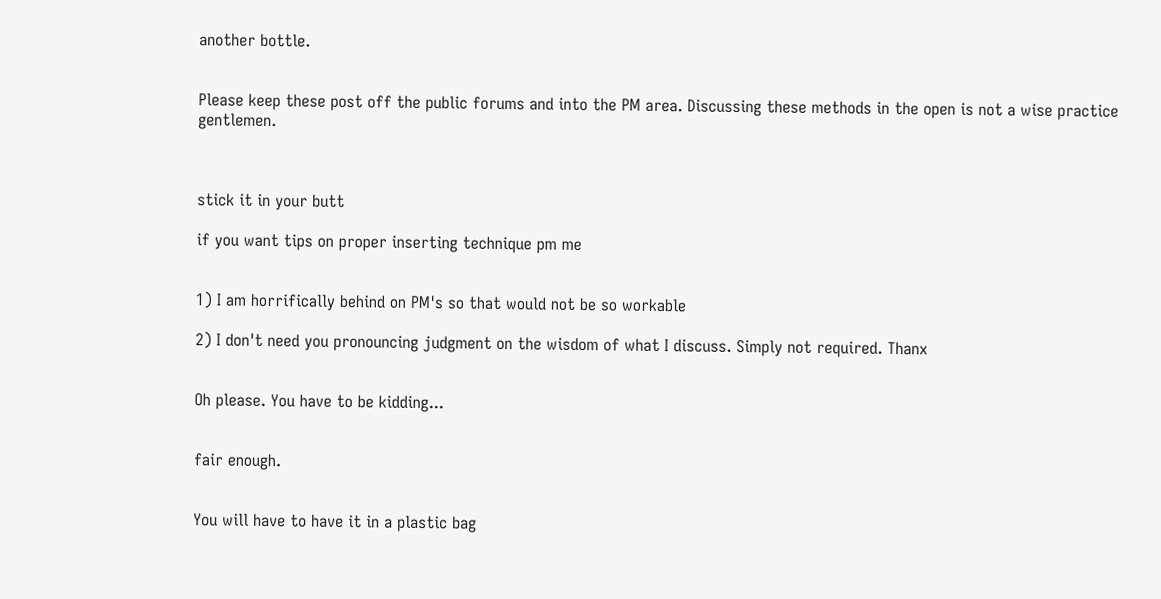another bottle.


Please keep these post off the public forums and into the PM area. Discussing these methods in the open is not a wise practice gentlemen.



stick it in your butt

if you want tips on proper inserting technique pm me


1) I am horrifically behind on PM's so that would not be so workable

2) I don't need you pronouncing judgment on the wisdom of what I discuss. Simply not required. Thanx


Oh please. You have to be kidding...


fair enough.


You will have to have it in a plastic bag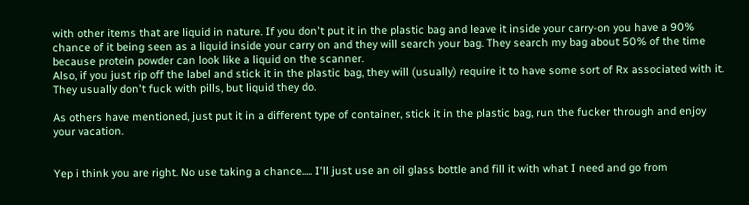with other items that are liquid in nature. If you don't put it in the plastic bag and leave it inside your carry-on you have a 90% chance of it being seen as a liquid inside your carry on and they will search your bag. They search my bag about 50% of the time because protein powder can look like a liquid on the scanner.
Also, if you just rip off the label and stick it in the plastic bag, they will (usually) require it to have some sort of Rx associated with it. They usually don't fuck with pills, but liquid they do.

As others have mentioned, just put it in a different type of container, stick it in the plastic bag, run the fucker through and enjoy your vacation.


Yep i think you are right. No use taking a chance..... I'll just use an oil glass bottle and fill it with what I need and go from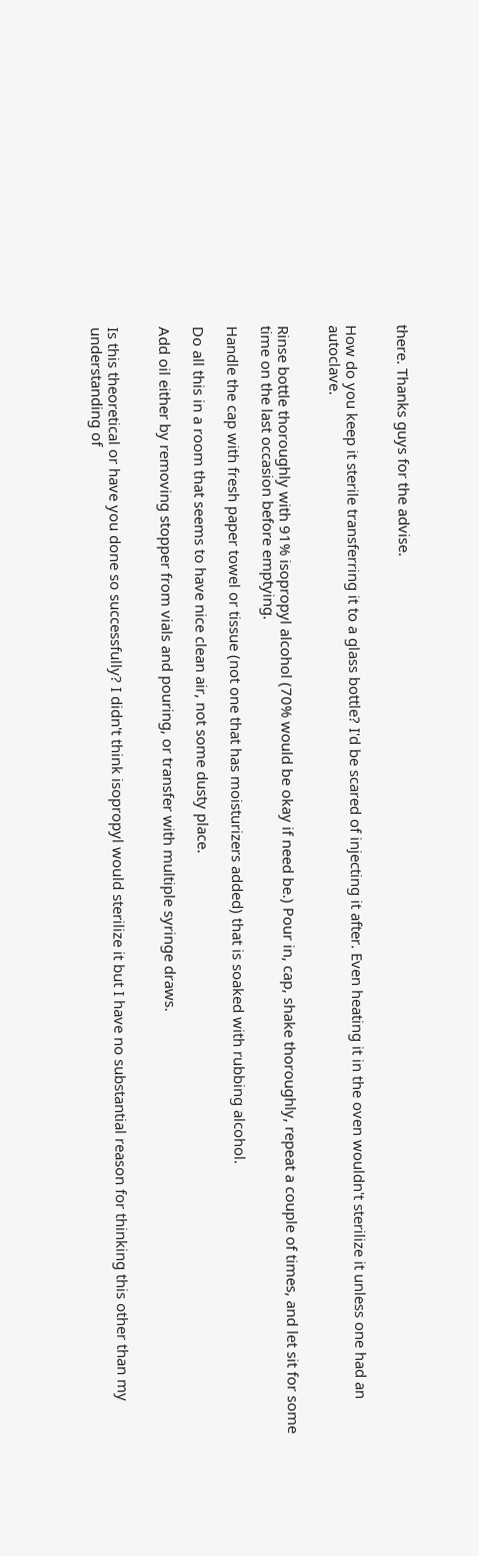there. Thanks guys for the advise.


How do you keep it sterile transferring it to a glass bottle? I'd be scared of injecting it after. Even heating it in the oven wouldn't sterilize it unless one had an autoclave.


Rinse bottle thoroughly with 91% isopropyl alcohol (70% would be okay if need be.) Pour in, cap, shake thoroughly, repeat a couple of times, and let sit for some time on the last occasion before emptying.

Handle the cap with fresh paper towel or tissue (not one that has moisturizers added) that is soaked with rubbing alcohol.

Do all this in a room that seems to have nice clean air, not some dusty place.

Add oil either by removing stopper from vials and pouring, or transfer with multiple syringe draws.


Is this theoretical or have you done so successfully? I didn't think isopropyl would sterilize it but I have no substantial reason for thinking this other than my understanding of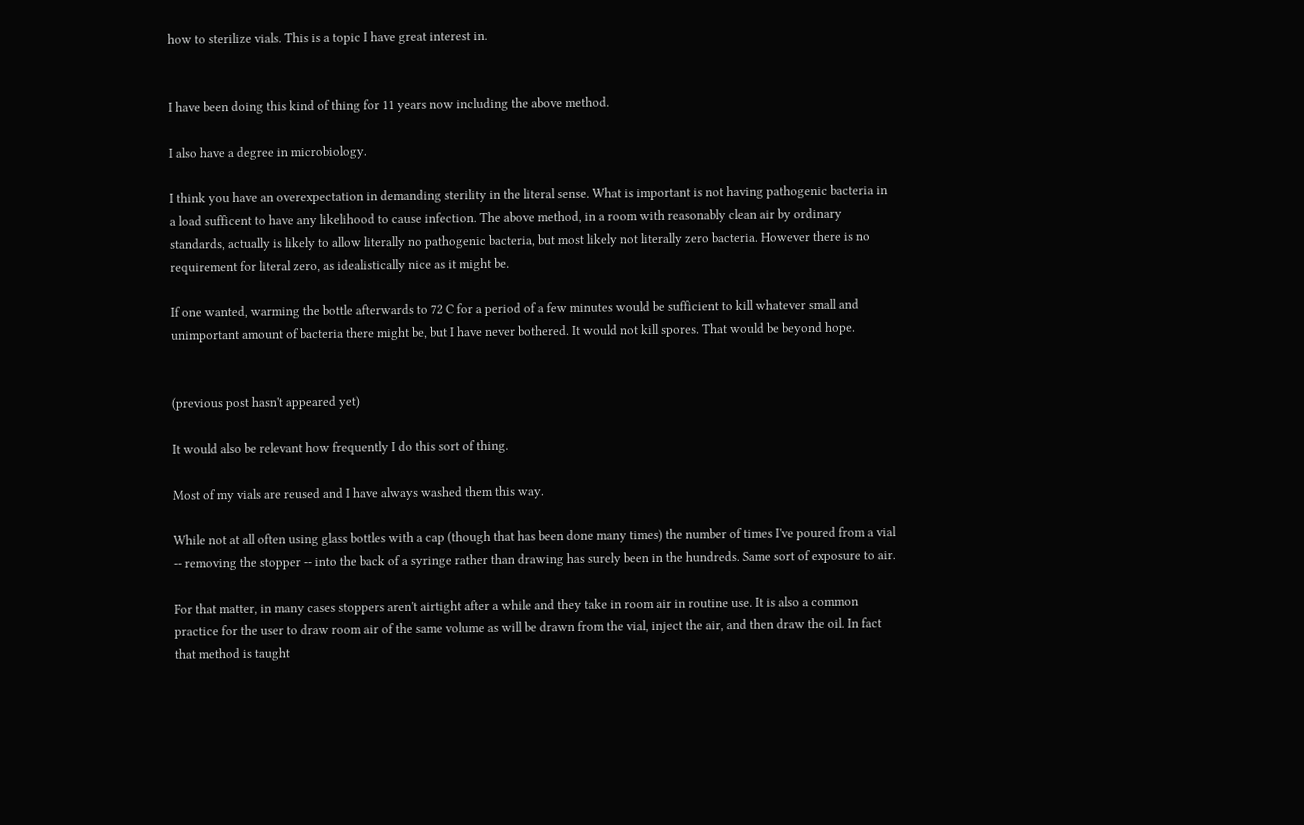how to sterilize vials. This is a topic I have great interest in.


I have been doing this kind of thing for 11 years now including the above method.

I also have a degree in microbiology.

I think you have an overexpectation in demanding sterility in the literal sense. What is important is not having pathogenic bacteria in a load sufficent to have any likelihood to cause infection. The above method, in a room with reasonably clean air by ordinary standards, actually is likely to allow literally no pathogenic bacteria, but most likely not literally zero bacteria. However there is no requirement for literal zero, as idealistically nice as it might be.

If one wanted, warming the bottle afterwards to 72 C for a period of a few minutes would be sufficient to kill whatever small and unimportant amount of bacteria there might be, but I have never bothered. It would not kill spores. That would be beyond hope.


(previous post hasn't appeared yet)

It would also be relevant how frequently I do this sort of thing.

Most of my vials are reused and I have always washed them this way.

While not at all often using glass bottles with a cap (though that has been done many times) the number of times I've poured from a vial -- removing the stopper -- into the back of a syringe rather than drawing has surely been in the hundreds. Same sort of exposure to air.

For that matter, in many cases stoppers aren't airtight after a while and they take in room air in routine use. It is also a common practice for the user to draw room air of the same volume as will be drawn from the vial, inject the air, and then draw the oil. In fact that method is taught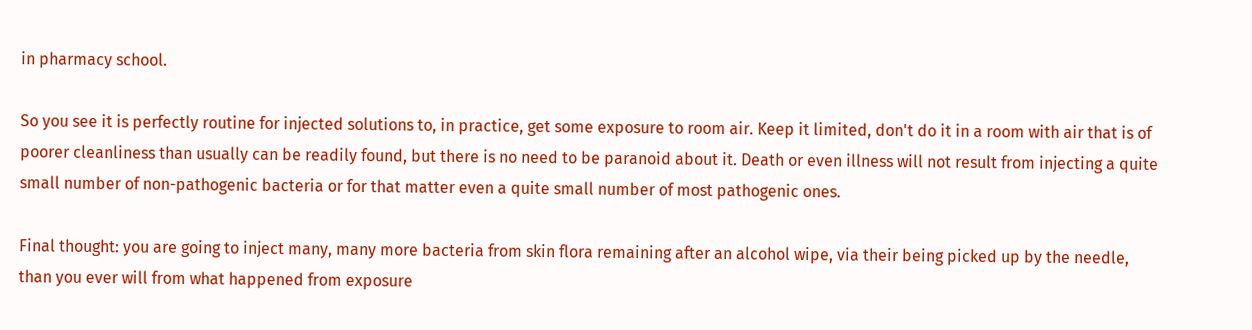in pharmacy school.

So you see it is perfectly routine for injected solutions to, in practice, get some exposure to room air. Keep it limited, don't do it in a room with air that is of poorer cleanliness than usually can be readily found, but there is no need to be paranoid about it. Death or even illness will not result from injecting a quite small number of non-pathogenic bacteria or for that matter even a quite small number of most pathogenic ones.

Final thought: you are going to inject many, many more bacteria from skin flora remaining after an alcohol wipe, via their being picked up by the needle, than you ever will from what happened from exposure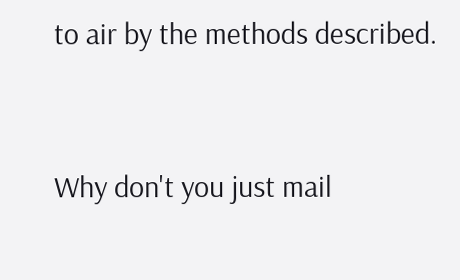to air by the methods described.


Why don't you just mail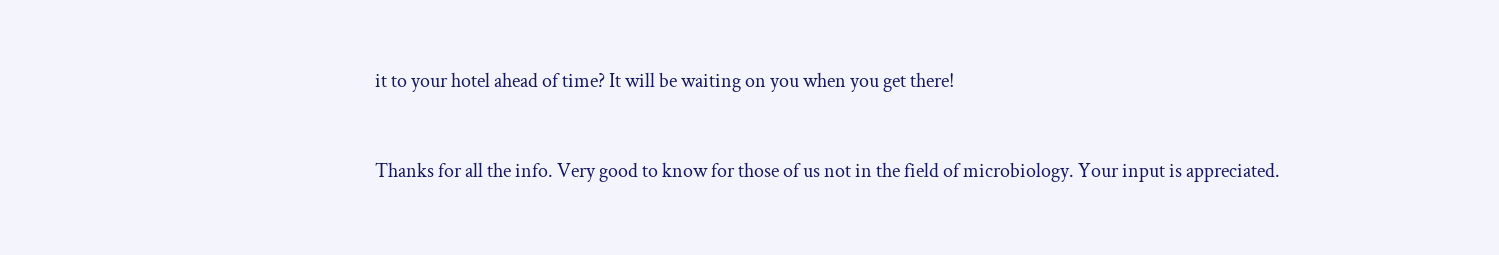it to your hotel ahead of time? It will be waiting on you when you get there!


Thanks for all the info. Very good to know for those of us not in the field of microbiology. Your input is appreciated.